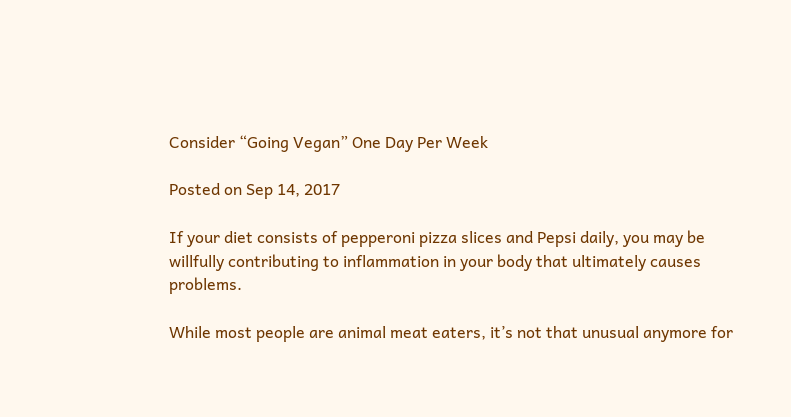Consider “Going Vegan” One Day Per Week

Posted on Sep 14, 2017

If your diet consists of pepperoni pizza slices and Pepsi daily, you may be willfully contributing to inflammation in your body that ultimately causes problems.

While most people are animal meat eaters, it’s not that unusual anymore for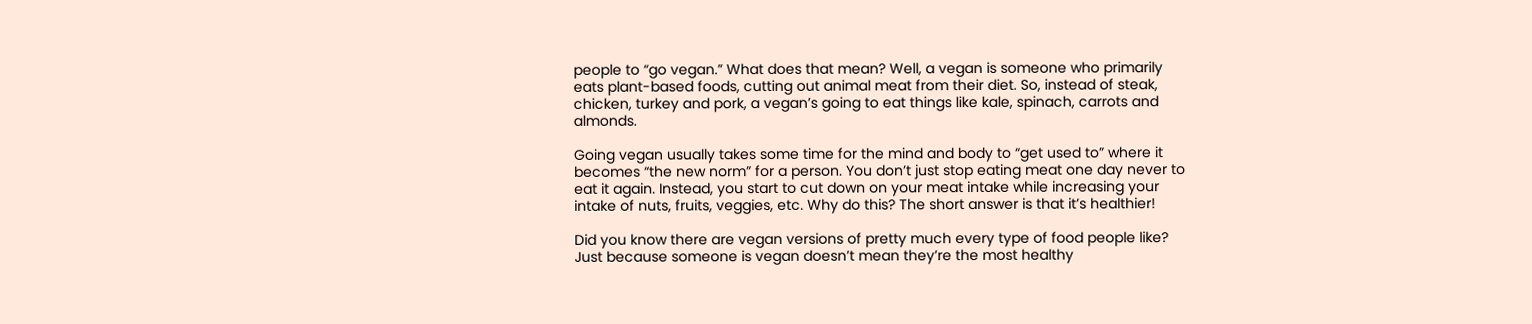people to “go vegan.” What does that mean? Well, a vegan is someone who primarily eats plant-based foods, cutting out animal meat from their diet. So, instead of steak, chicken, turkey and pork, a vegan’s going to eat things like kale, spinach, carrots and almonds.

Going vegan usually takes some time for the mind and body to “get used to” where it becomes “the new norm” for a person. You don’t just stop eating meat one day never to eat it again. Instead, you start to cut down on your meat intake while increasing your intake of nuts, fruits, veggies, etc. Why do this? The short answer is that it’s healthier!

Did you know there are vegan versions of pretty much every type of food people like? Just because someone is vegan doesn’t mean they’re the most healthy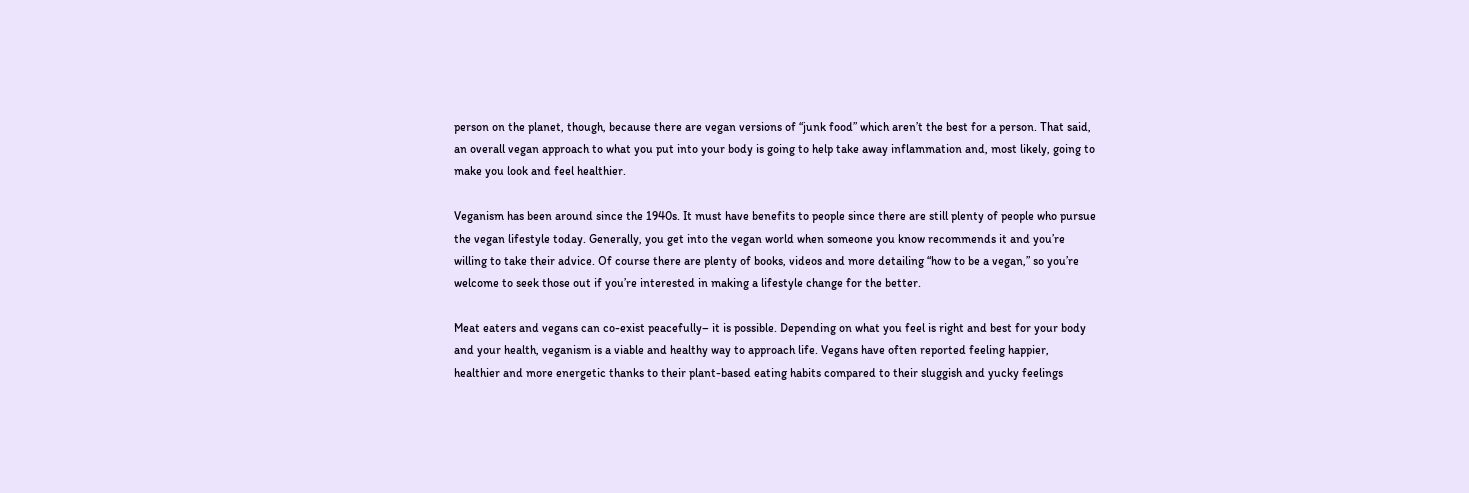person on the planet, though, because there are vegan versions of “junk food” which aren’t the best for a person. That said, an overall vegan approach to what you put into your body is going to help take away inflammation and, most likely, going to make you look and feel healthier.

Veganism has been around since the 1940s. It must have benefits to people since there are still plenty of people who pursue the vegan lifestyle today. Generally, you get into the vegan world when someone you know recommends it and you’re willing to take their advice. Of course there are plenty of books, videos and more detailing “how to be a vegan,” so you’re welcome to seek those out if you’re interested in making a lifestyle change for the better.

Meat eaters and vegans can co-exist peacefully– it is possible. Depending on what you feel is right and best for your body and your health, veganism is a viable and healthy way to approach life. Vegans have often reported feeling happier, healthier and more energetic thanks to their plant-based eating habits compared to their sluggish and yucky feelings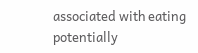associated with eating potentially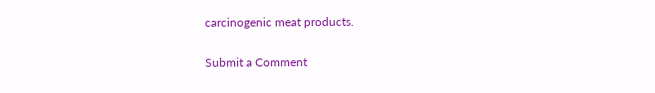carcinogenic meat products.

Submit a Comment